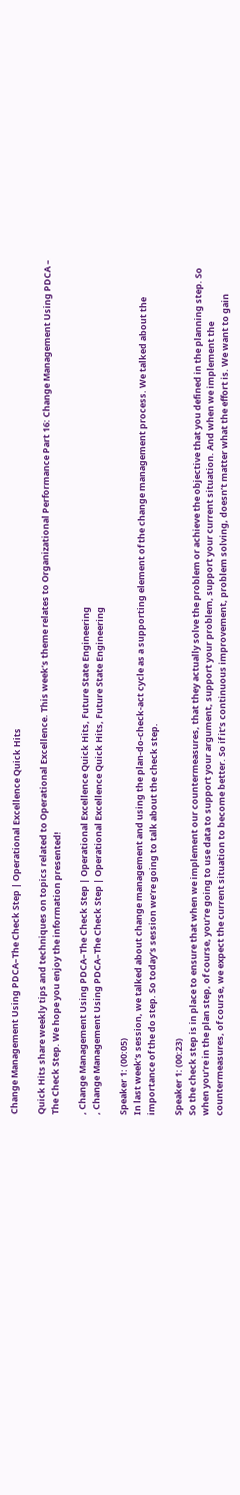Change Management Using PDCA–The Check Step | Operational Excellence Quick Hits

Quick Hits share weekly tips and techniques on topics related to Operational Excellence. This week’s theme relates to Organizational Performance Part 16: Change Management Using PDCA – The Check Step. We hope you enjoy the information presented!

, Change Management Using PDCA–The Check Step | Operational Excellence Quick Hits, Future State Engineering
, Change Management Using PDCA–The Check Step | Operational Excellence Quick Hits, Future State Engineering

Speaker 1: (00:05)
In last week’s session, we talked about change management and using the plan-do-check-act cycle as a supporting element of the change management process. We talked about the importance of the do step. So today’s session we’re going to talk about the check step.

Speaker 1: (00:23)
So the check step is in place to ensure that when we implement our countermeasures, that they actually solve the problem or achieve the objective that you defined in the planning step. So when you’re in the plan step, of course, you’re going to use data to support your argument, support your problem, support your current situation. And when we implement the countermeasures, of course, we expect the current situation to become better. So if it’s continuous improvement, problem solving, doesn’t matter what the effort is. We want to gain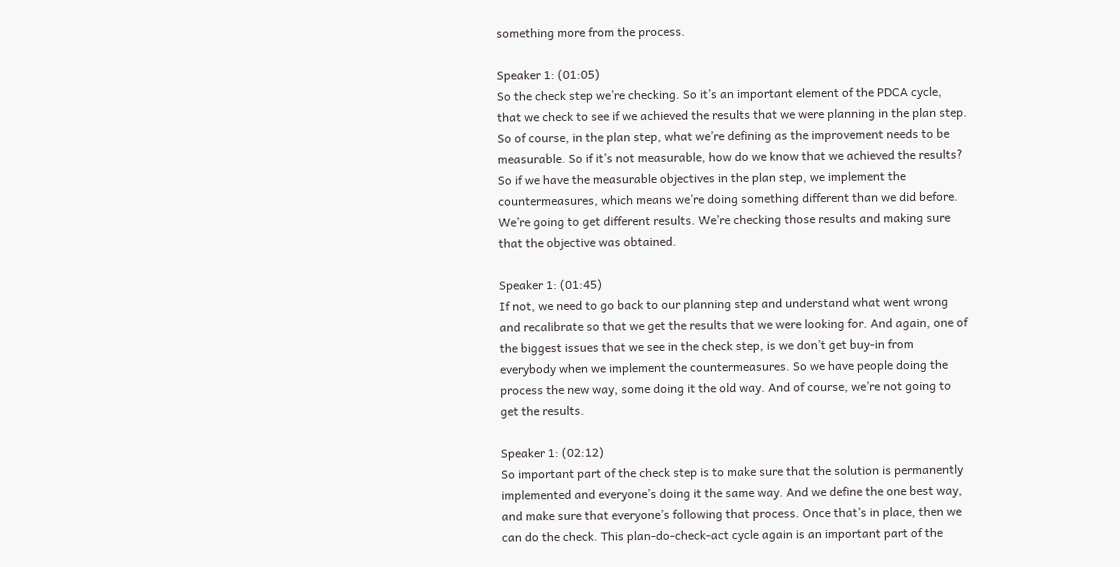something more from the process.

Speaker 1: (01:05)
So the check step we’re checking. So it’s an important element of the PDCA cycle, that we check to see if we achieved the results that we were planning in the plan step. So of course, in the plan step, what we’re defining as the improvement needs to be measurable. So if it’s not measurable, how do we know that we achieved the results? So if we have the measurable objectives in the plan step, we implement the countermeasures, which means we’re doing something different than we did before. We’re going to get different results. We’re checking those results and making sure that the objective was obtained.

Speaker 1: (01:45)
If not, we need to go back to our planning step and understand what went wrong and recalibrate so that we get the results that we were looking for. And again, one of the biggest issues that we see in the check step, is we don’t get buy-in from everybody when we implement the countermeasures. So we have people doing the process the new way, some doing it the old way. And of course, we’re not going to get the results.

Speaker 1: (02:12)
So important part of the check step is to make sure that the solution is permanently implemented and everyone’s doing it the same way. And we define the one best way, and make sure that everyone’s following that process. Once that’s in place, then we can do the check. This plan-do-check-act cycle again is an important part of the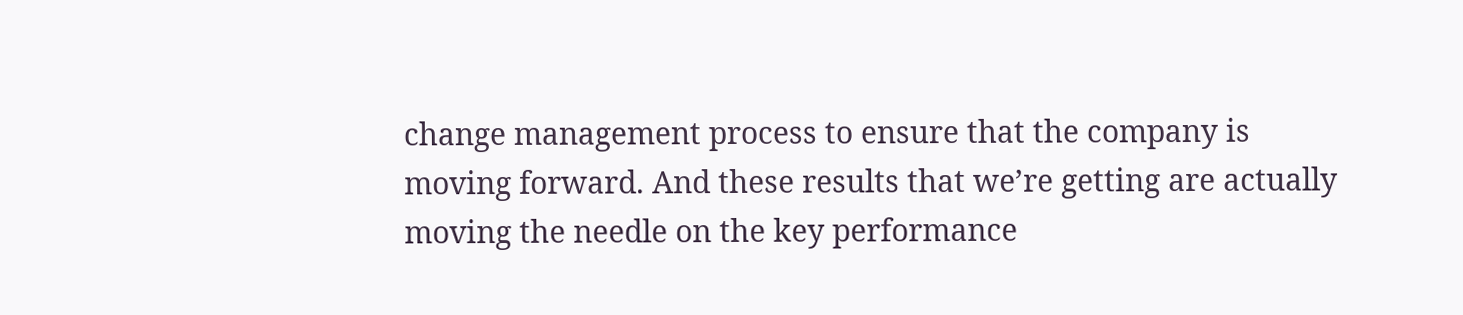change management process to ensure that the company is moving forward. And these results that we’re getting are actually moving the needle on the key performance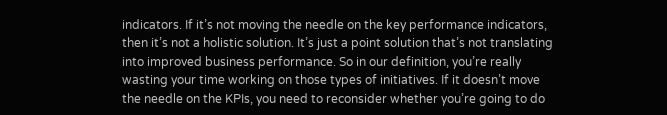indicators. If it’s not moving the needle on the key performance indicators, then it’s not a holistic solution. It’s just a point solution that’s not translating into improved business performance. So in our definition, you’re really wasting your time working on those types of initiatives. If it doesn’t move the needle on the KPIs, you need to reconsider whether you’re going to do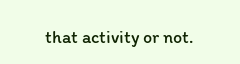that activity or not.